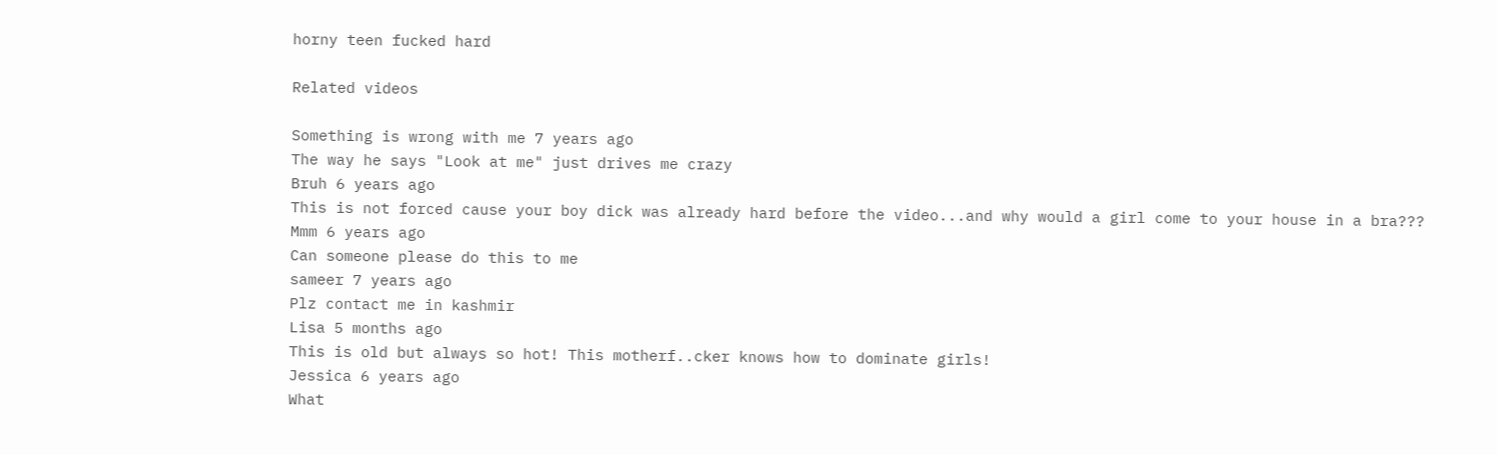horny teen fucked hard

Related videos

Something is wrong with me 7 years ago
The way he says "Look at me" just drives me crazy
Bruh 6 years ago
This is not forced cause your boy dick was already hard before the video...and why would a girl come to your house in a bra???
Mmm 6 years ago
Can someone please do this to me
sameer 7 years ago
Plz contact me in kashmir
Lisa 5 months ago
This is old but always so hot! This motherf..cker knows how to dominate girls!
Jessica 6 years ago
What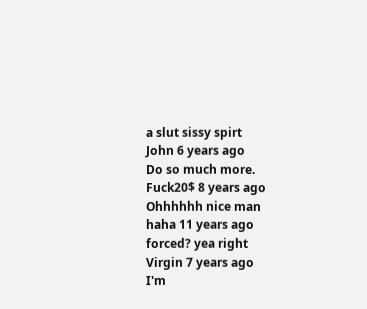a slut sissy spirt
John 6 years ago
Do so much more.
Fuck20$ 8 years ago
Ohhhhhh nice man
haha 11 years ago
forced? yea right
Virgin 7 years ago
I'm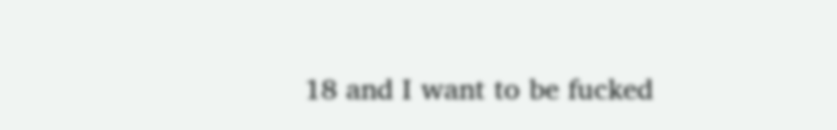18 and I want to be fucked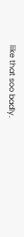like that soo badly.